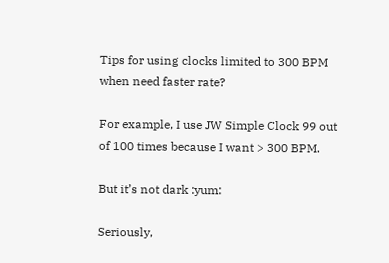Tips for using clocks limited to 300 BPM when need faster rate?

For example, I use JW Simple Clock 99 out of 100 times because I want > 300 BPM.

But it’s not dark :yum:

Seriously,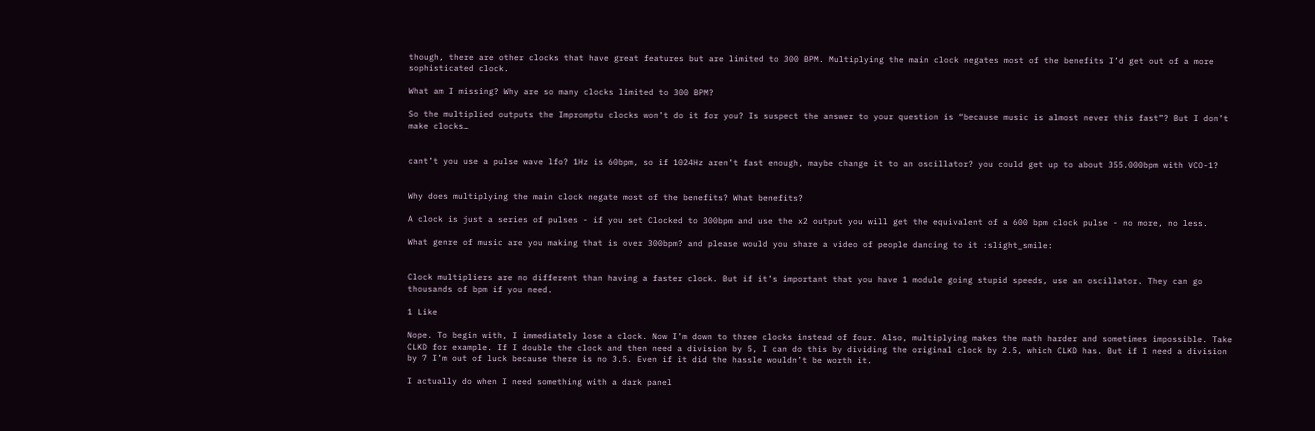though, there are other clocks that have great features but are limited to 300 BPM. Multiplying the main clock negates most of the benefits I’d get out of a more sophisticated clock.

What am I missing? Why are so many clocks limited to 300 BPM?

So the multiplied outputs the Impromptu clocks won’t do it for you? Is suspect the answer to your question is “because music is almost never this fast”? But I don’t make clocks…


cant’t you use a pulse wave lfo? 1Hz is 60bpm, so if 1024Hz aren’t fast enough, maybe change it to an oscillator? you could get up to about 355.000bpm with VCO-1?


Why does multiplying the main clock negate most of the benefits? What benefits?

A clock is just a series of pulses - if you set Clocked to 300bpm and use the x2 output you will get the equivalent of a 600 bpm clock pulse - no more, no less.

What genre of music are you making that is over 300bpm? and please would you share a video of people dancing to it :slight_smile:


Clock multipliers are no different than having a faster clock. But if it’s important that you have 1 module going stupid speeds, use an oscillator. They can go thousands of bpm if you need.

1 Like

Nope. To begin with, I immediately lose a clock. Now I’m down to three clocks instead of four. Also, multiplying makes the math harder and sometimes impossible. Take CLKD for example. If I double the clock and then need a division by 5, I can do this by dividing the original clock by 2.5, which CLKD has. But if I need a division by 7 I’m out of luck because there is no 3.5. Even if it did the hassle wouldn’t be worth it.

I actually do when I need something with a dark panel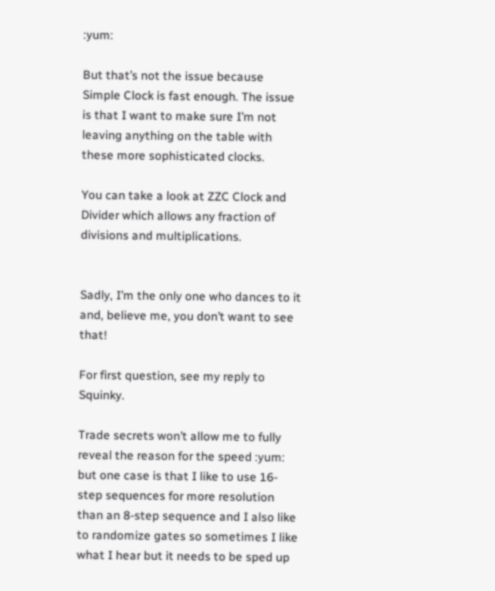:yum:

But that’s not the issue because Simple Clock is fast enough. The issue is that I want to make sure I’m not leaving anything on the table with these more sophisticated clocks.

You can take a look at ZZC Clock and Divider which allows any fraction of divisions and multiplications.


Sadly, I’m the only one who dances to it and, believe me, you don’t want to see that!

For first question, see my reply to Squinky.

Trade secrets won’t allow me to fully reveal the reason for the speed :yum: but one case is that I like to use 16-step sequences for more resolution than an 8-step sequence and I also like to randomize gates so sometimes I like what I hear but it needs to be sped up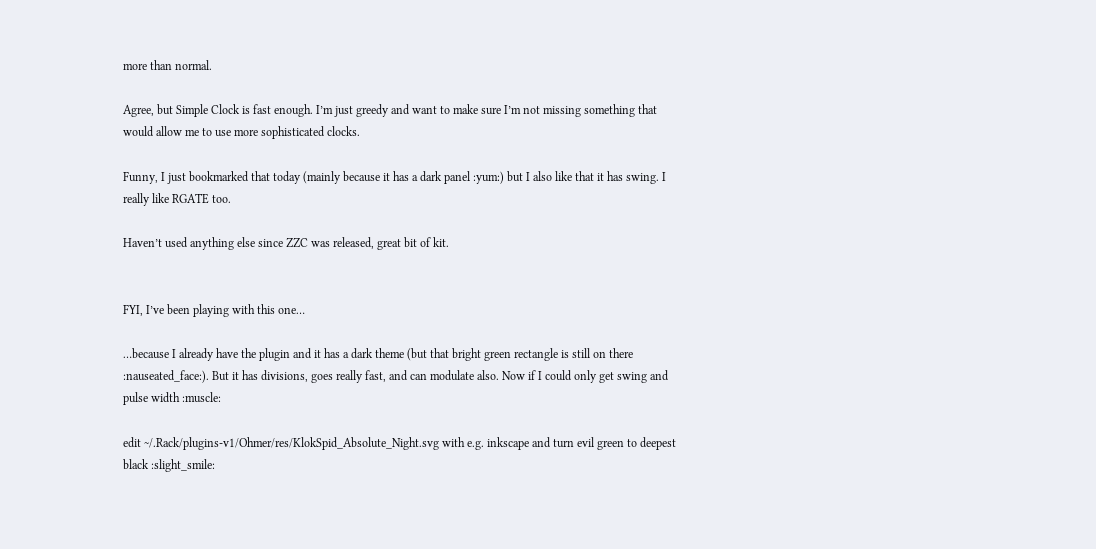more than normal.

Agree, but Simple Clock is fast enough. I’m just greedy and want to make sure I’m not missing something that would allow me to use more sophisticated clocks.

Funny, I just bookmarked that today (mainly because it has a dark panel :yum:) but I also like that it has swing. I really like RGATE too.

Haven’t used anything else since ZZC was released, great bit of kit.


FYI, I’ve been playing with this one…

…because I already have the plugin and it has a dark theme (but that bright green rectangle is still on there :nauseated_face:). But it has divisions, goes really fast, and can modulate also. Now if I could only get swing and pulse width :muscle:

edit ~/.Rack/plugins-v1/Ohmer/res/KlokSpid_Absolute_Night.svg with e.g. inkscape and turn evil green to deepest black :slight_smile: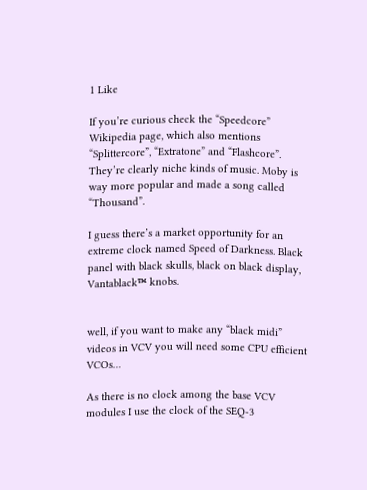1 Like

If you’re curious check the “Speedcore” Wikipedia page, which also mentions “Splittercore”, “Extratone” and “Flashcore”. They’re clearly niche kinds of music. Moby is way more popular and made a song called “Thousand”.

I guess there’s a market opportunity for an extreme clock named Speed of Darkness. Black panel with black skulls, black on black display, Vantablack™ knobs.


well, if you want to make any “black midi” videos in VCV you will need some CPU efficient VCOs…

As there is no clock among the base VCV modules I use the clock of the SEQ-3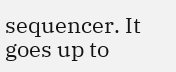sequencer. It goes up to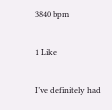3840 bpm

1 Like

I’ve definitely had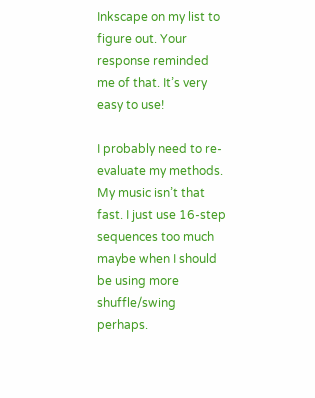Inkscape on my list to figure out. Your response reminded me of that. It’s very easy to use!

I probably need to re-evaluate my methods. My music isn’t that fast. I just use 16-step sequences too much maybe when I should be using more shuffle/swing perhaps.